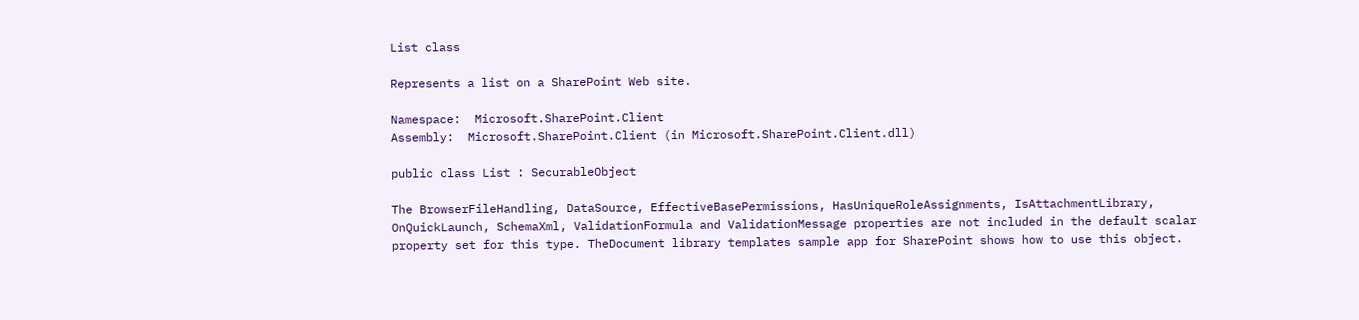List class

Represents a list on a SharePoint Web site.

Namespace:  Microsoft.SharePoint.Client
Assembly:  Microsoft.SharePoint.Client (in Microsoft.SharePoint.Client.dll)

public class List : SecurableObject

The BrowserFileHandling, DataSource, EffectiveBasePermissions, HasUniqueRoleAssignments, IsAttachmentLibrary, OnQuickLaunch, SchemaXml, ValidationFormula and ValidationMessage properties are not included in the default scalar property set for this type. TheDocument library templates sample app for SharePoint shows how to use this object.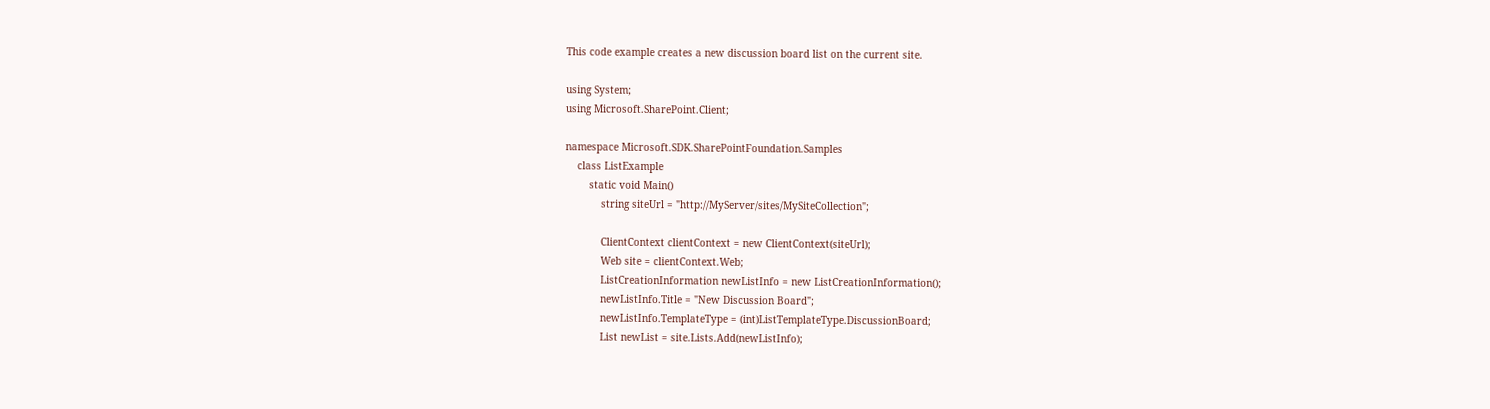This code example creates a new discussion board list on the current site.

using System;
using Microsoft.SharePoint.Client;

namespace Microsoft.SDK.SharePointFoundation.Samples
    class ListExample
        static void Main()
            string siteUrl = "http://MyServer/sites/MySiteCollection";

            ClientContext clientContext = new ClientContext(siteUrl);
            Web site = clientContext.Web;
            ListCreationInformation newListInfo = new ListCreationInformation();
            newListInfo.Title = "New Discussion Board";
            newListInfo.TemplateType = (int)ListTemplateType.DiscussionBoard;
            List newList = site.Lists.Add(newListInfo);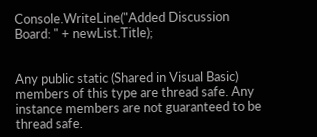Console.WriteLine("Added Discussion Board: " + newList.Title);


Any public static (Shared in Visual Basic) members of this type are thread safe. Any instance members are not guaranteed to be thread safe.